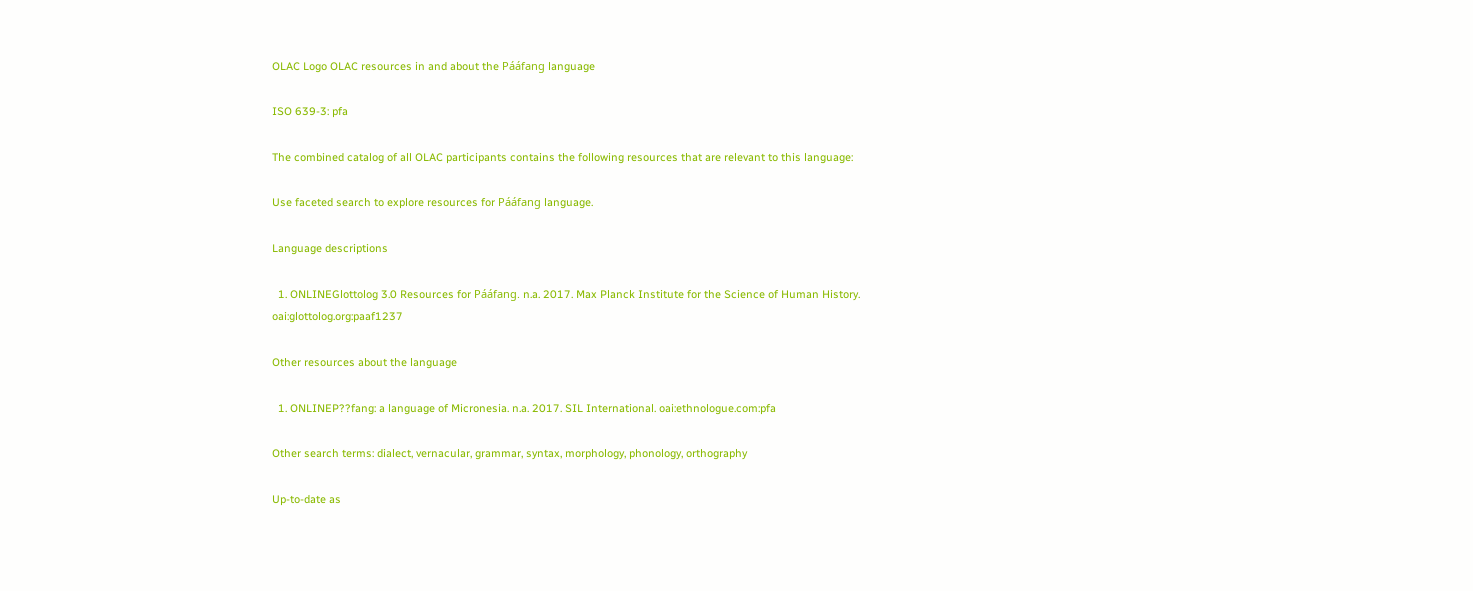OLAC Logo OLAC resources in and about the Pááfang language

ISO 639-3: pfa

The combined catalog of all OLAC participants contains the following resources that are relevant to this language:

Use faceted search to explore resources for Pááfang language.

Language descriptions

  1. ONLINEGlottolog 3.0 Resources for Pááfang. n.a. 2017. Max Planck Institute for the Science of Human History. oai:glottolog.org:paaf1237

Other resources about the language

  1. ONLINEP??fang: a language of Micronesia. n.a. 2017. SIL International. oai:ethnologue.com:pfa

Other search terms: dialect, vernacular, grammar, syntax, morphology, phonology, orthography

Up-to-date as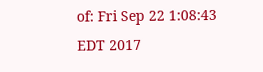of: Fri Sep 22 1:08:43 EDT 2017